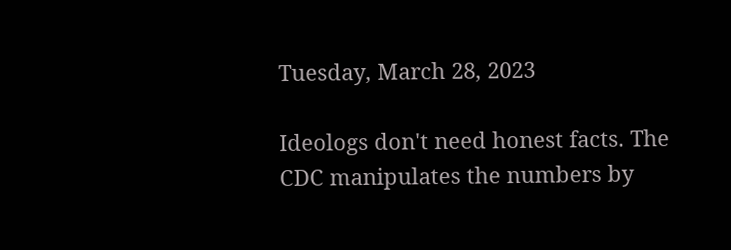Tuesday, March 28, 2023

Ideologs don't need honest facts. The CDC manipulates the numbers by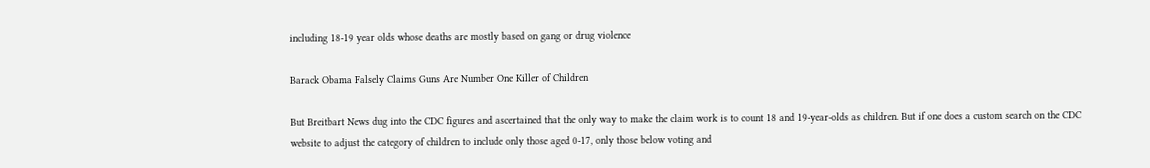including 18-19 year olds whose deaths are mostly based on gang or drug violence

Barack Obama Falsely Claims Guns Are Number One Killer of Children

But Breitbart News dug into the CDC figures and ascertained that the only way to make the claim work is to count 18 and 19-year-olds as children. But if one does a custom search on the CDC website to adjust the category of children to include only those aged 0-17, only those below voting and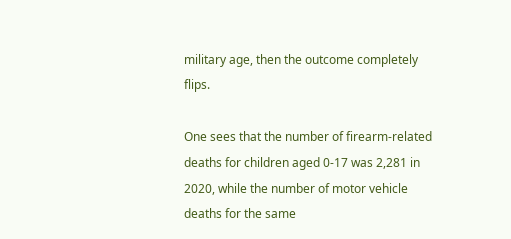military age, then the outcome completely flips.

One sees that the number of firearm-related deaths for children aged 0-17 was 2,281 in 2020, while the number of motor vehicle deaths for the same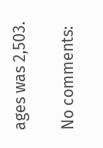ages was 2,503.

No comments: